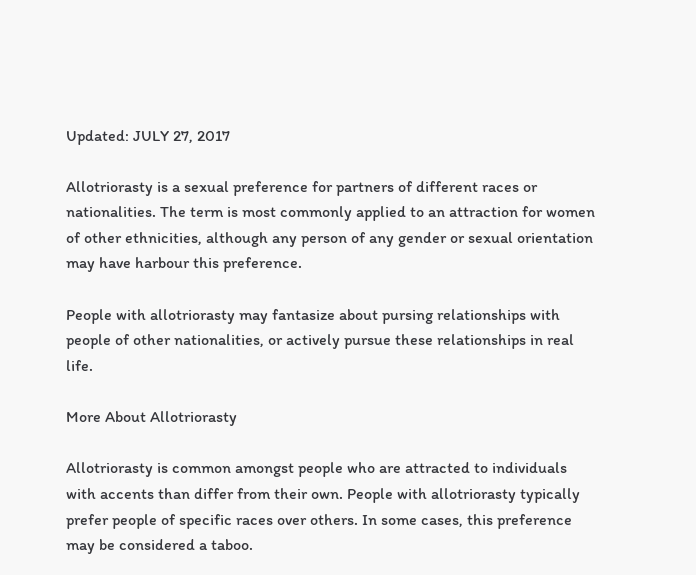Updated: JULY 27, 2017

Allotriorasty is a sexual preference for partners of different races or nationalities. The term is most commonly applied to an attraction for women of other ethnicities, although any person of any gender or sexual orientation may have harbour this preference.

People with allotriorasty may fantasize about pursing relationships with people of other nationalities, or actively pursue these relationships in real life.

More About Allotriorasty

Allotriorasty is common amongst people who are attracted to individuals with accents than differ from their own. People with allotriorasty typically prefer people of specific races over others. In some cases, this preference may be considered a taboo.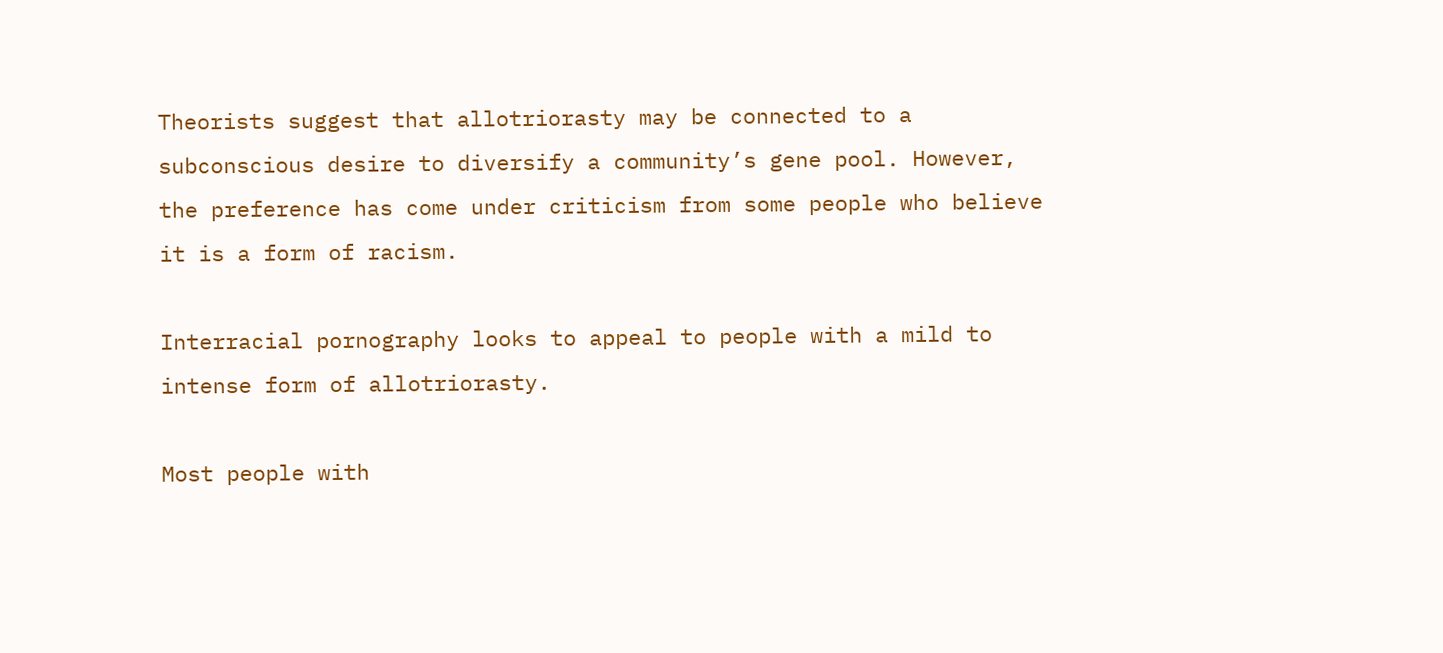Theorists suggest that allotriorasty may be connected to a subconscious desire to diversify a community’s gene pool. However, the preference has come under criticism from some people who believe it is a form of racism.

Interracial pornography looks to appeal to people with a mild to intense form of allotriorasty.

Most people with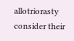allotriorasty consider their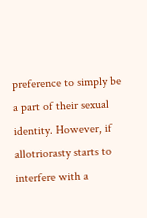preference to simply be a part of their sexual identity. However, if allotriorasty starts to interfere with a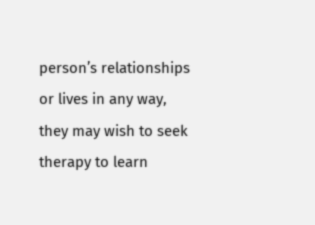person’s relationships or lives in any way, they may wish to seek therapy to learn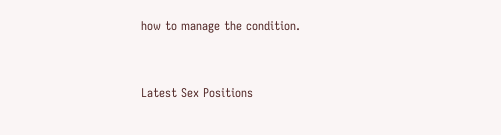how to manage the condition.


Latest Sex Positions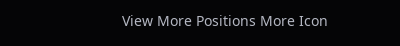View More Positions More Icon